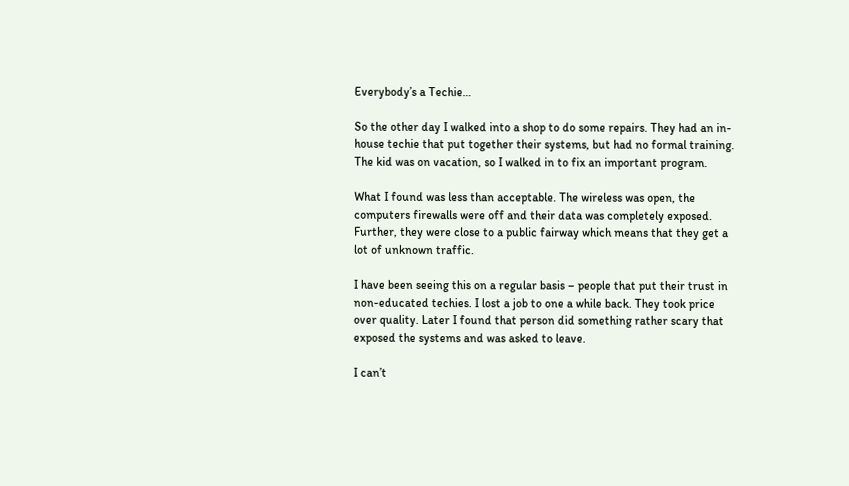Everybody’s a Techie…

So the other day I walked into a shop to do some repairs. They had an in-house techie that put together their systems, but had no formal training. The kid was on vacation, so I walked in to fix an important program.

What I found was less than acceptable. The wireless was open, the computers firewalls were off and their data was completely exposed. Further, they were close to a public fairway which means that they get a lot of unknown traffic.

I have been seeing this on a regular basis – people that put their trust in non-educated techies. I lost a job to one a while back. They took price over quality. Later I found that person did something rather scary that exposed the systems and was asked to leave.

I can’t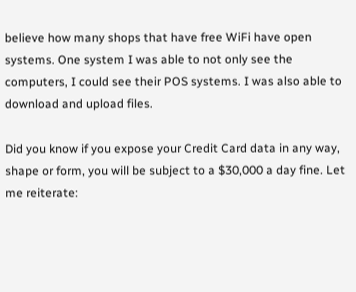believe how many shops that have free WiFi have open systems. One system I was able to not only see the computers, I could see their POS systems. I was also able to download and upload files.

Did you know if you expose your Credit Card data in any way, shape or form, you will be subject to a $30,000 a day fine. Let me reiterate: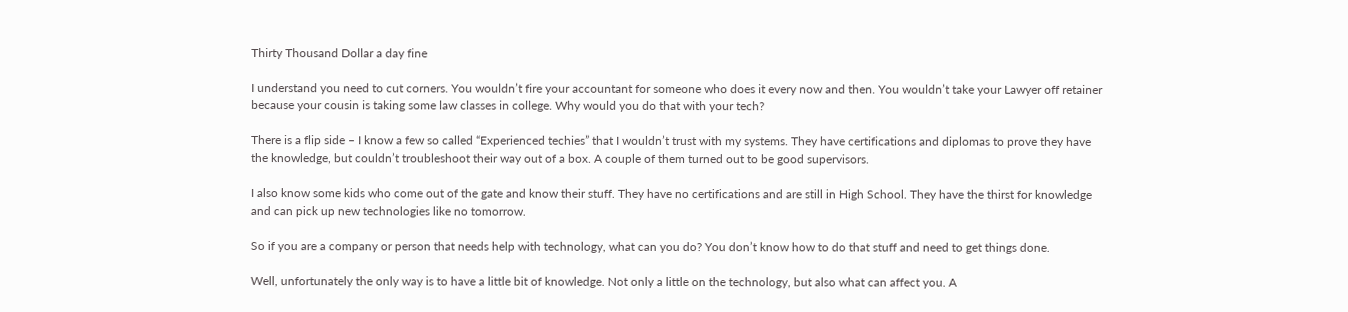Thirty Thousand Dollar a day fine

I understand you need to cut corners. You wouldn’t fire your accountant for someone who does it every now and then. You wouldn’t take your Lawyer off retainer because your cousin is taking some law classes in college. Why would you do that with your tech?

There is a flip side – I know a few so called “Experienced techies” that I wouldn’t trust with my systems. They have certifications and diplomas to prove they have the knowledge, but couldn’t troubleshoot their way out of a box. A couple of them turned out to be good supervisors.

I also know some kids who come out of the gate and know their stuff. They have no certifications and are still in High School. They have the thirst for knowledge and can pick up new technologies like no tomorrow.

So if you are a company or person that needs help with technology, what can you do? You don’t know how to do that stuff and need to get things done.

Well, unfortunately the only way is to have a little bit of knowledge. Not only a little on the technology, but also what can affect you. A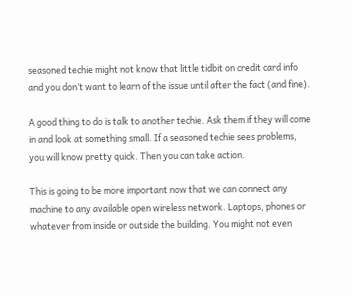seasoned techie might not know that little tidbit on credit card info and you don’t want to learn of the issue until after the fact (and fine).

A good thing to do is talk to another techie. Ask them if they will come in and look at something small. If a seasoned techie sees problems, you will know pretty quick. Then you can take action.

This is going to be more important now that we can connect any machine to any available open wireless network. Laptops, phones or whatever from inside or outside the building. You might not even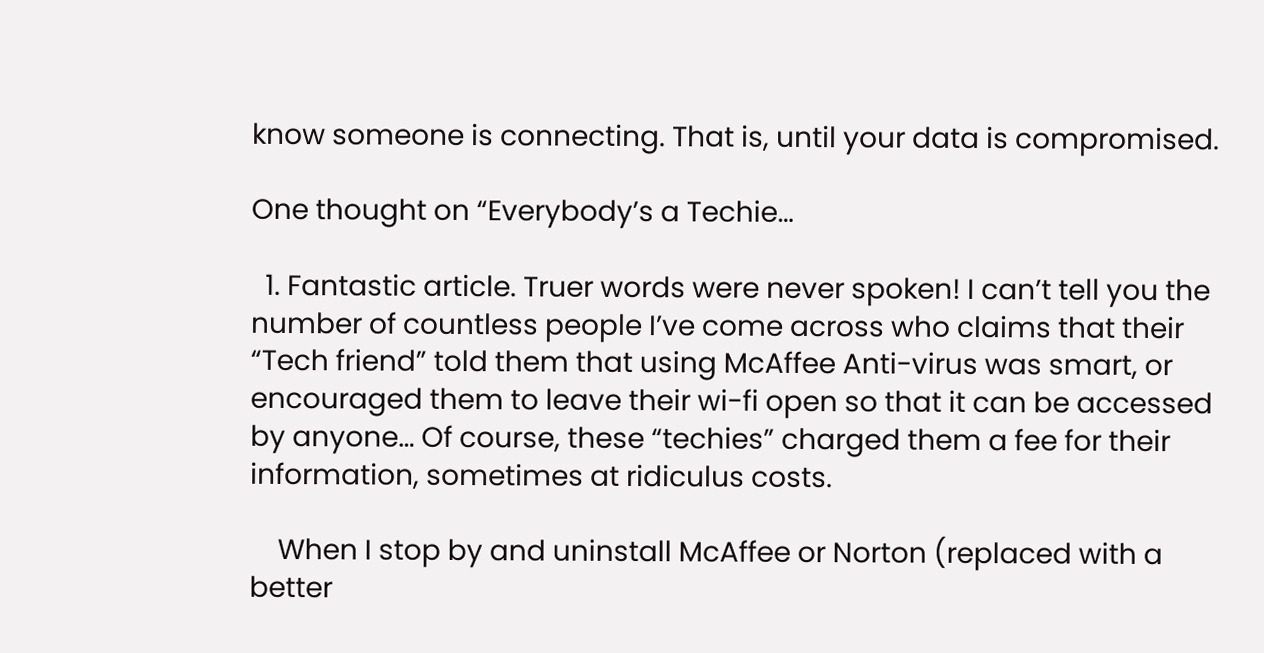know someone is connecting. That is, until your data is compromised.

One thought on “Everybody’s a Techie…

  1. Fantastic article. Truer words were never spoken! I can’t tell you the number of countless people I’ve come across who claims that their “Tech friend” told them that using McAffee Anti-virus was smart, or encouraged them to leave their wi-fi open so that it can be accessed by anyone… Of course, these “techies” charged them a fee for their information, sometimes at ridiculus costs.

    When I stop by and uninstall McAffee or Norton (replaced with a better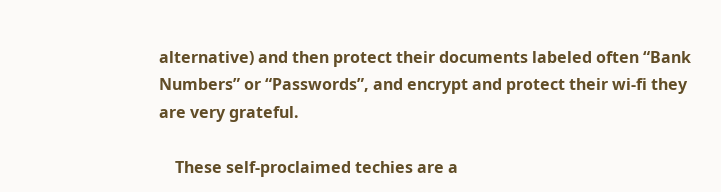alternative) and then protect their documents labeled often “Bank Numbers” or “Passwords”, and encrypt and protect their wi-fi they are very grateful.

    These self-proclaimed techies are a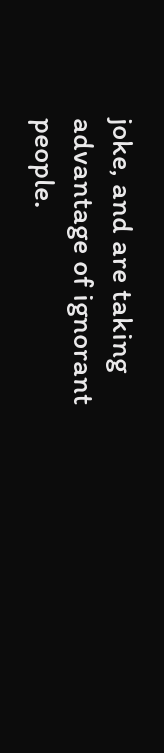joke, and are taking advantage of ignorant people.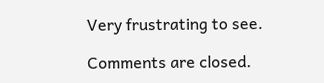Very frustrating to see.

Comments are closed.